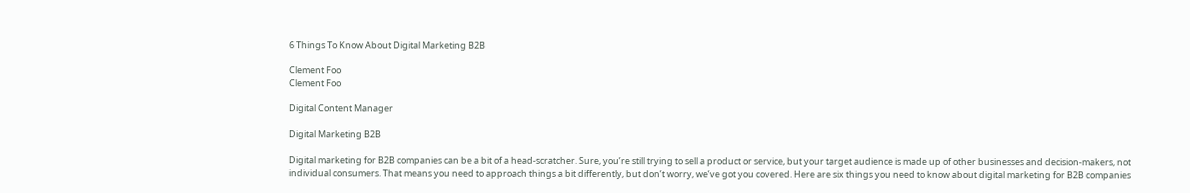6 Things To Know About Digital Marketing B2B

Clement Foo
Clement Foo

Digital Content Manager

Digital Marketing B2B

Digital marketing for B2B companies can be a bit of a head-scratcher. Sure, you’re still trying to sell a product or service, but your target audience is made up of other businesses and decision-makers, not individual consumers. That means you need to approach things a bit differently, but don’t worry, we’ve got you covered. Here are six things you need to know about digital marketing for B2B companies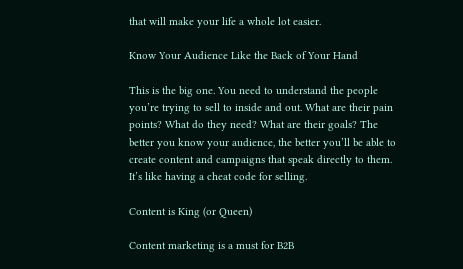that will make your life a whole lot easier.

Know Your Audience Like the Back of Your Hand

This is the big one. You need to understand the people you’re trying to sell to inside and out. What are their pain points? What do they need? What are their goals? The better you know your audience, the better you’ll be able to create content and campaigns that speak directly to them. It’s like having a cheat code for selling.

Content is King (or Queen)

Content marketing is a must for B2B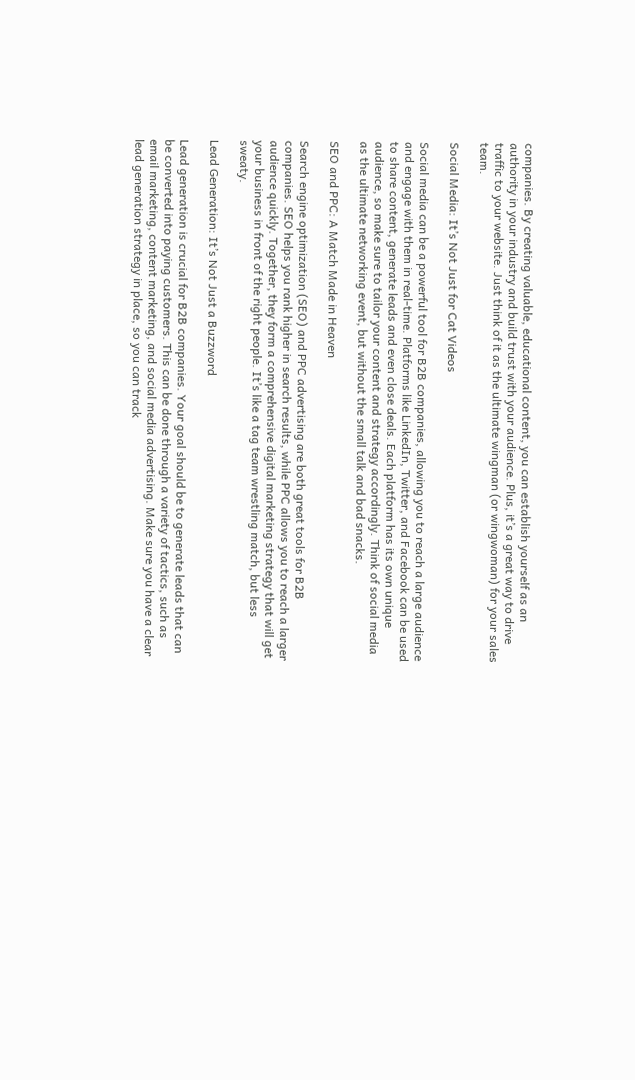companies. By creating valuable, educational content, you can establish yourself as an authority in your industry and build trust with your audience. Plus, it’s a great way to drive traffic to your website. Just think of it as the ultimate wingman (or wingwoman) for your sales team.

Social Media: It’s Not Just for Cat Videos

Social media can be a powerful tool for B2B companies, allowing you to reach a large audience and engage with them in real-time. Platforms like LinkedIn, Twitter, and Facebook can be used to share content, generate leads and even close deals. Each platform has its own unique audience, so make sure to tailor your content and strategy accordingly. Think of social media as the ultimate networking event, but without the small talk and bad snacks.

SEO and PPC: A Match Made in Heaven

Search engine optimization (SEO) and PPC advertising are both great tools for B2B companies. SEO helps you rank higher in search results, while PPC allows you to reach a larger audience quickly. Together, they form a comprehensive digital marketing strategy that will get your business in front of the right people. It’s like a tag team wrestling match, but less sweaty.

Lead Generation: It’s Not Just a Buzzword

Lead generation is crucial for B2B companies. Your goal should be to generate leads that can be converted into paying customers. This can be done through a variety of tactics, such as email marketing, content marketing, and social media advertising. Make sure you have a clear lead generation strategy in place, so you can track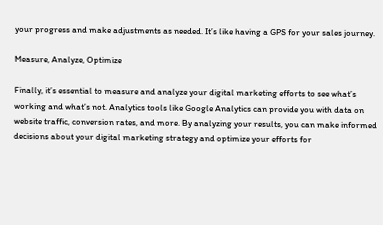your progress and make adjustments as needed. It’s like having a GPS for your sales journey.

Measure, Analyze, Optimize

Finally, it’s essential to measure and analyze your digital marketing efforts to see what’s working and what’s not. Analytics tools like Google Analytics can provide you with data on website traffic, conversion rates, and more. By analyzing your results, you can make informed decisions about your digital marketing strategy and optimize your efforts for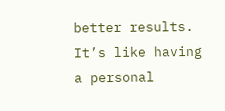better results. It’s like having a personal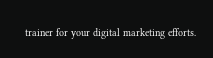trainer for your digital marketing efforts.